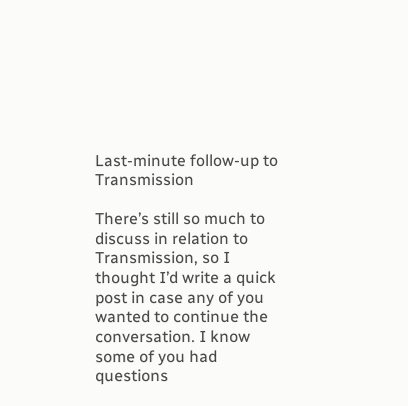Last-minute follow-up to Transmission

There’s still so much to discuss in relation to Transmission, so I thought I’d write a quick post in case any of you wanted to continue the conversation. I know some of you had questions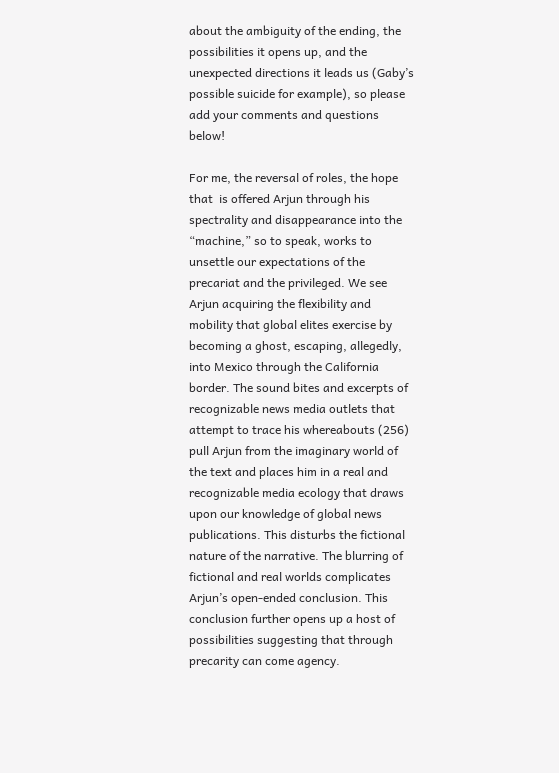about the ambiguity of the ending, the possibilities it opens up, and the unexpected directions it leads us (Gaby’s possible suicide for example), so please add your comments and questions below!

For me, the reversal of roles, the hope that  is offered Arjun through his spectrality and disappearance into the “machine,” so to speak, works to unsettle our expectations of the precariat and the privileged. We see Arjun acquiring the flexibility and mobility that global elites exercise by becoming a ghost, escaping, allegedly, into Mexico through the California border. The sound bites and excerpts of recognizable news media outlets that attempt to trace his whereabouts (256) pull Arjun from the imaginary world of the text and places him in a real and recognizable media ecology that draws upon our knowledge of global news publications. This disturbs the fictional nature of the narrative. The blurring of fictional and real worlds complicates Arjun’s open-ended conclusion. This conclusion further opens up a host of possibilities suggesting that through precarity can come agency.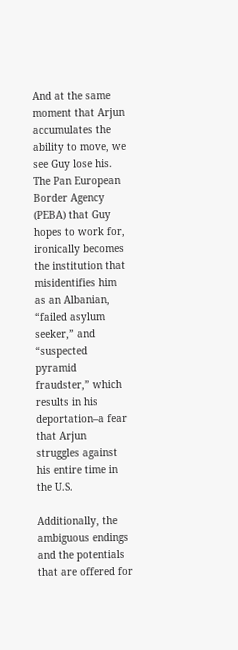And at the same moment that Arjun accumulates the ability to move, we see Guy lose his. The Pan European Border Agency (PEBA) that Guy hopes to work for, ironically becomes the institution that misidentifies him as an Albanian, “failed asylum seeker,” and “suspected pyramid fraudster,” which results in his deportation–a fear that Arjun struggles against his entire time in the U.S.

Additionally, the ambiguous endings and the potentials that are offered for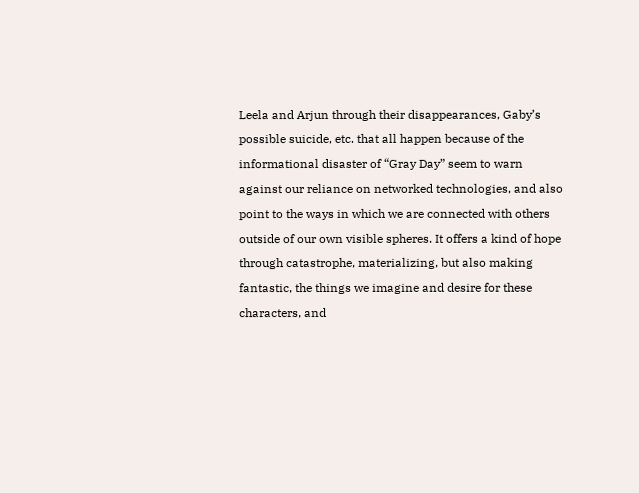Leela and Arjun through their disappearances, Gaby’s possible suicide, etc. that all happen because of the informational disaster of “Gray Day” seem to warn against our reliance on networked technologies, and also point to the ways in which we are connected with others outside of our own visible spheres. It offers a kind of hope through catastrophe, materializing, but also making fantastic, the things we imagine and desire for these characters, and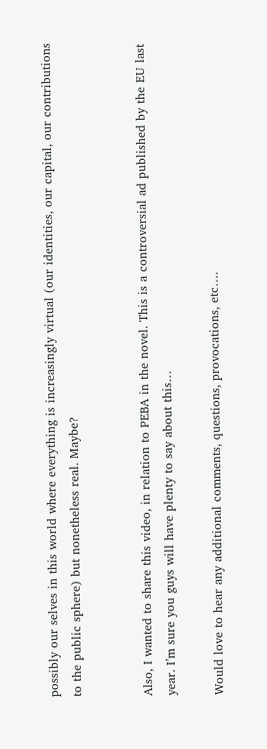possibly our selves in this world where everything is increasingly virtual (our identities, our capital, our contributions to the public sphere) but nonetheless real. Maybe?


Also, I wanted to share this video, in relation to PEBA in the novel. This is a controversial ad published by the EU last year. I’m sure you guys will have plenty to say about this…

Would love to hear any additional comments, questions, provocations, etc….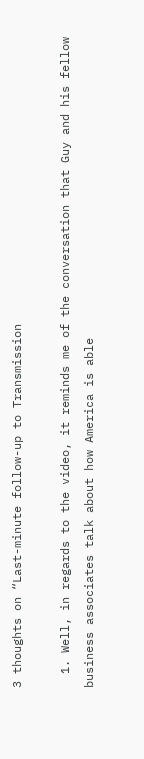3 thoughts on “Last-minute follow-up to Transmission

  1. Well, in regards to the video, it reminds me of the conversation that Guy and his fellow business associates talk about how America is able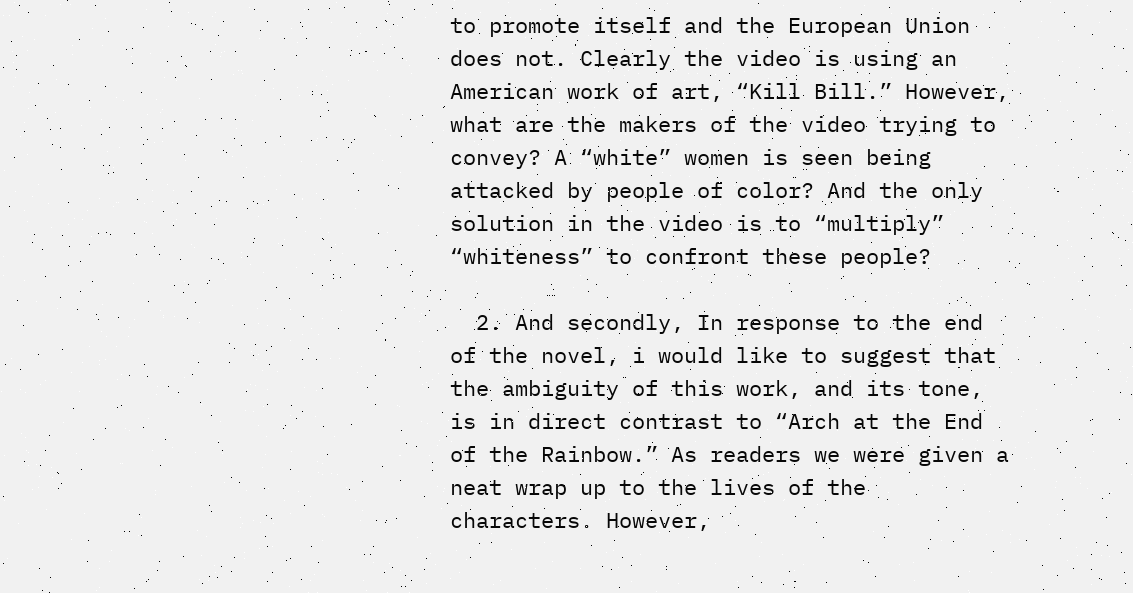to promote itself and the European Union does not. Clearly the video is using an American work of art, “Kill Bill.” However, what are the makers of the video trying to convey? A “white” women is seen being attacked by people of color? And the only solution in the video is to “multiply” “whiteness” to confront these people?

  2. And secondly, In response to the end of the novel, i would like to suggest that the ambiguity of this work, and its tone, is in direct contrast to “Arch at the End of the Rainbow.” As readers we were given a neat wrap up to the lives of the characters. However,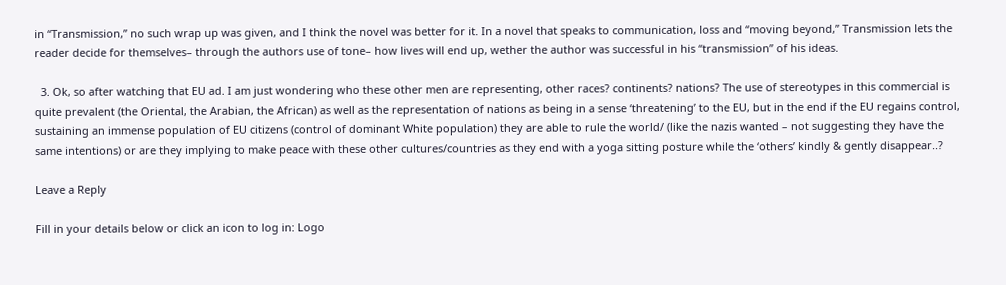in “Transmission,” no such wrap up was given, and I think the novel was better for it. In a novel that speaks to communication, loss and “moving beyond,” Transmission lets the reader decide for themselves– through the authors use of tone– how lives will end up, wether the author was successful in his “transmission” of his ideas.

  3. Ok, so after watching that EU ad. I am just wondering who these other men are representing, other races? continents? nations? The use of stereotypes in this commercial is quite prevalent (the Oriental, the Arabian, the African) as well as the representation of nations as being in a sense ‘threatening’ to the EU, but in the end if the EU regains control, sustaining an immense population of EU citizens (control of dominant White population) they are able to rule the world/ (like the nazis wanted – not suggesting they have the same intentions) or are they implying to make peace with these other cultures/countries as they end with a yoga sitting posture while the ‘others’ kindly & gently disappear..?

Leave a Reply

Fill in your details below or click an icon to log in: Logo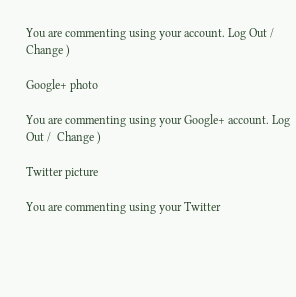You are commenting using your account. Log Out /  Change )

Google+ photo

You are commenting using your Google+ account. Log Out /  Change )

Twitter picture

You are commenting using your Twitter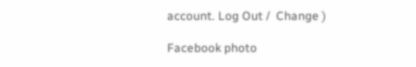account. Log Out /  Change )

Facebook photo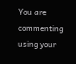You are commenting using your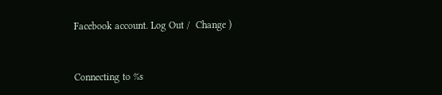Facebook account. Log Out /  Change )


Connecting to %s